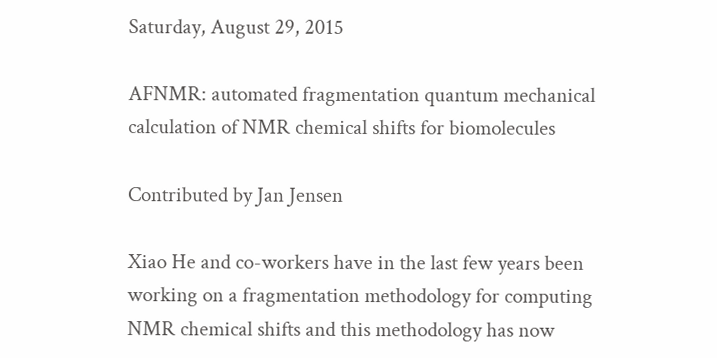Saturday, August 29, 2015

AFNMR: automated fragmentation quantum mechanical calculation of NMR chemical shifts for biomolecules

Contributed by Jan Jensen

Xiao He and co-workers have in the last few years been working on a fragmentation methodology for computing NMR chemical shifts and this methodology has now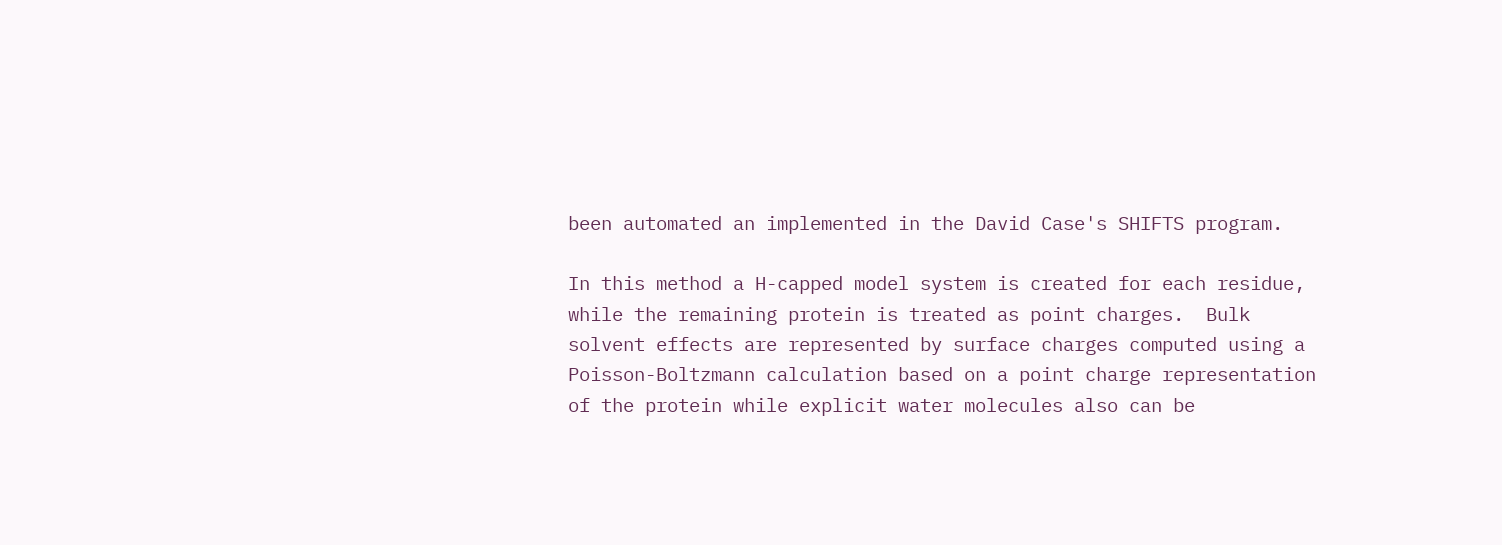been automated an implemented in the David Case's SHIFTS program.

In this method a H-capped model system is created for each residue, while the remaining protein is treated as point charges.  Bulk solvent effects are represented by surface charges computed using a Poisson-Boltzmann calculation based on a point charge representation of the protein while explicit water molecules also can be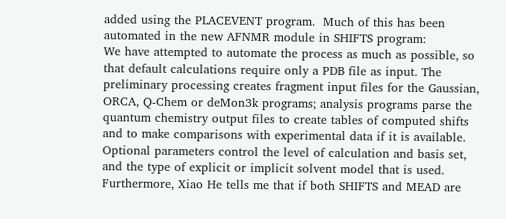added using the PLACEVENT program.  Much of this has been automated in the new AFNMR module in SHIFTS program:
We have attempted to automate the process as much as possible, so that default calculations require only a PDB file as input. The preliminary processing creates fragment input files for the Gaussian, ORCA, Q-Chem or deMon3k programs; analysis programs parse the quantum chemistry output files to create tables of computed shifts and to make comparisons with experimental data if it is available. Optional parameters control the level of calculation and basis set, and the type of explicit or implicit solvent model that is used.
Furthermore, Xiao He tells me that if both SHIFTS and MEAD are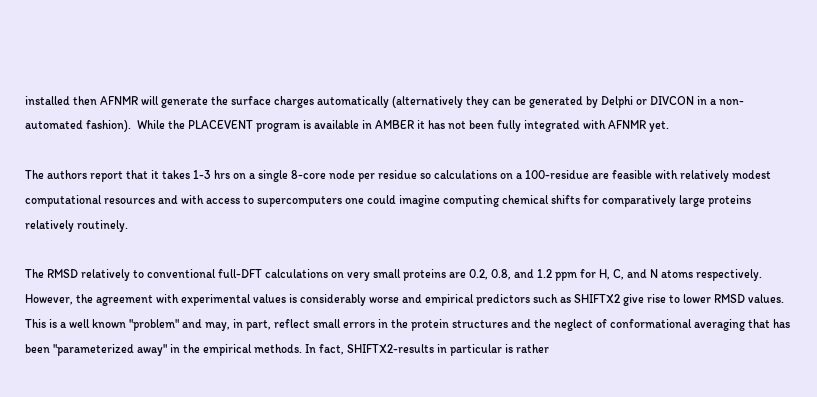installed then AFNMR will generate the surface charges automatically (alternatively they can be generated by Delphi or DIVCON in a non-automated fashion).  While the PLACEVENT program is available in AMBER it has not been fully integrated with AFNMR yet.

The authors report that it takes 1-3 hrs on a single 8-core node per residue so calculations on a 100-residue are feasible with relatively modest computational resources and with access to supercomputers one could imagine computing chemical shifts for comparatively large proteins relatively routinely.

The RMSD relatively to conventional full-DFT calculations on very small proteins are 0.2, 0.8, and 1.2 ppm for H, C, and N atoms respectively.  However, the agreement with experimental values is considerably worse and empirical predictors such as SHIFTX2 give rise to lower RMSD values.  This is a well known "problem" and may, in part, reflect small errors in the protein structures and the neglect of conformational averaging that has been "parameterized away" in the empirical methods. In fact, SHIFTX2-results in particular is rather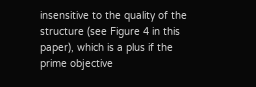insensitive to the quality of the structure (see Figure 4 in this paper), which is a plus if the prime objective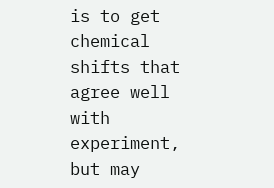is to get chemical shifts that agree well with experiment, but may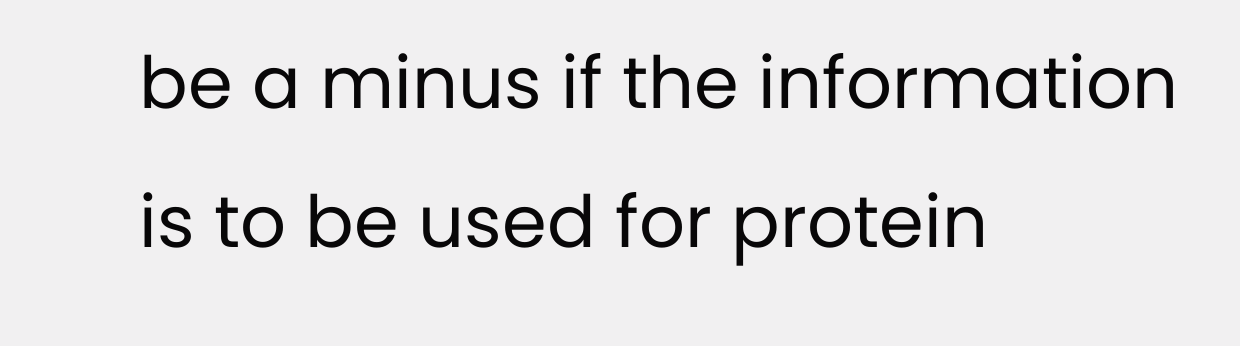be a minus if the information is to be used for protein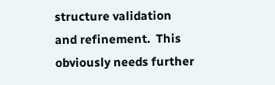structure validation and refinement.  This obviously needs further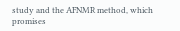study and the AFNMR method, which promises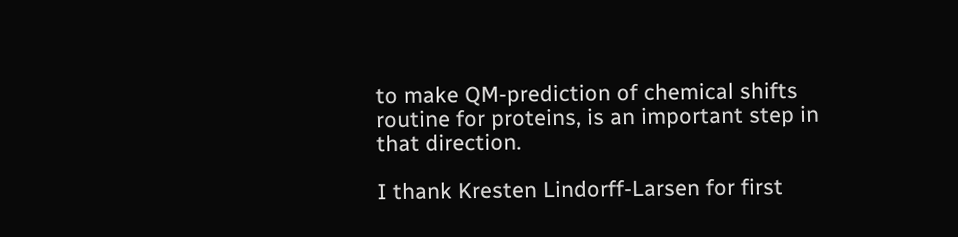to make QM-prediction of chemical shifts routine for proteins, is an important step in that direction.

I thank Kresten Lindorff-Larsen for first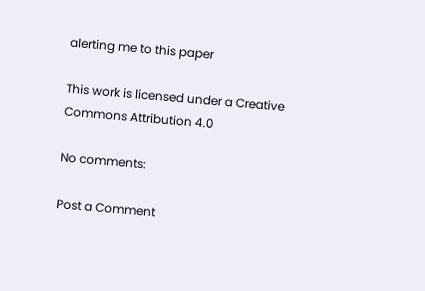alerting me to this paper

This work is licensed under a Creative Commons Attribution 4.0

No comments:

Post a Comment